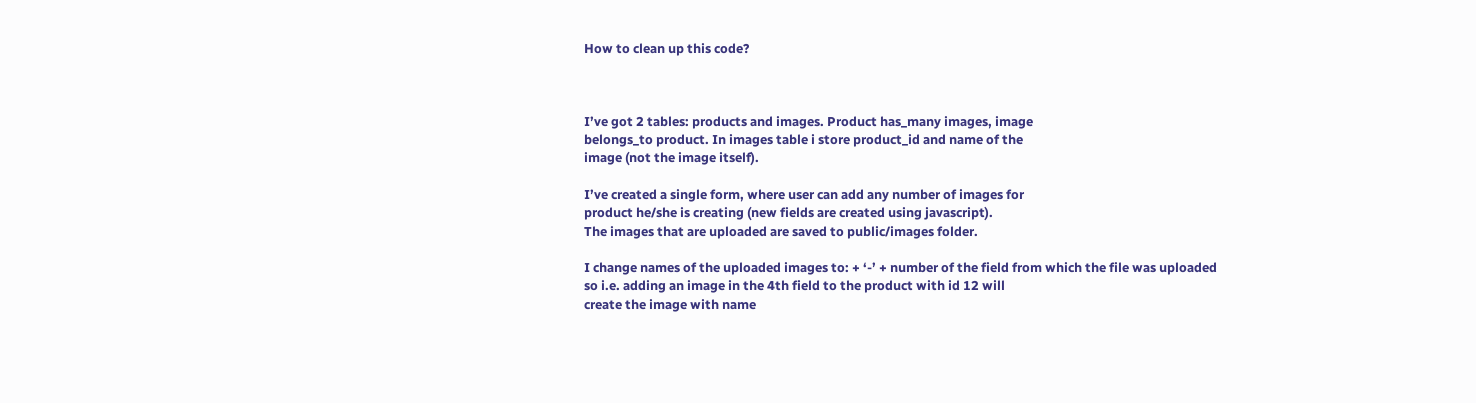How to clean up this code?



I’ve got 2 tables: products and images. Product has_many images, image
belongs_to product. In images table i store product_id and name of the
image (not the image itself).

I’ve created a single form, where user can add any number of images for
product he/she is creating (new fields are created using javascript).
The images that are uploaded are saved to public/images folder.

I change names of the uploaded images to: + ‘-’ + number of the field from which the file was uploaded
so i.e. adding an image in the 4th field to the product with id 12 will
create the image with name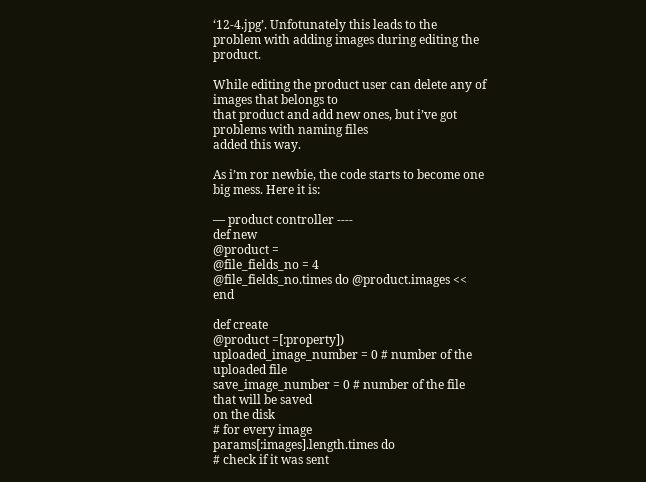‘12-4.jpg’. Unfotunately this leads to the
problem with adding images during editing the product.

While editing the product user can delete any of images that belongs to
that product and add new ones, but i’ve got problems with naming files
added this way.

As i’m ror newbie, the code starts to become one big mess. Here it is:

— product controller ----
def new
@product =
@file_fields_no = 4
@file_fields_no.times do @product.images << end

def create
@product =[:property])
uploaded_image_number = 0 # number of the uploaded file
save_image_number = 0 # number of the file that will be saved
on the disk
# for every image
params[:images].length.times do
# check if it was sent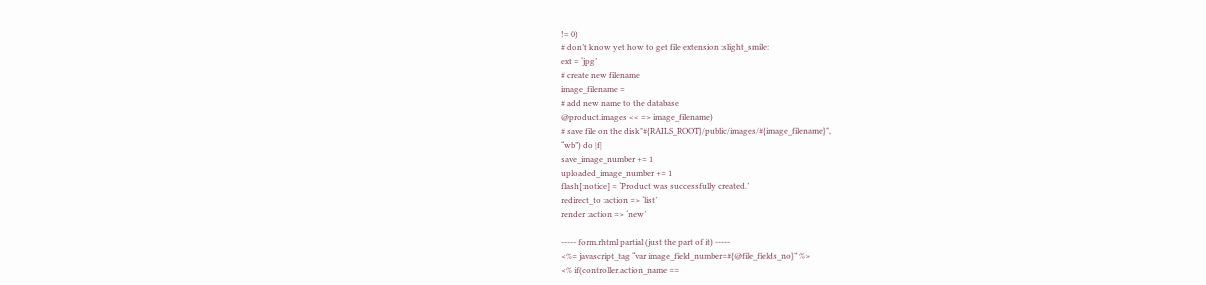!= 0)
# don’t know yet how to get file extension :slight_smile:
ext = ‘jpg’
# create new filename
image_filename =
# add new name to the database
@product.images << => image_filename)
# save file on the disk"#{RAILS_ROOT}/public/images/#{image_filename}",
“wb”) do |f|
save_image_number += 1
uploaded_image_number += 1
flash[:notice] = ‘Product was successfully created.’
redirect_to :action => ‘list’
render :action => ‘new’

----- form.rhtml partial (just the part of it) -----
<%= javascript_tag “var image_field_number=#{@file_fields_no}” %>
<% if(controller.action_name ==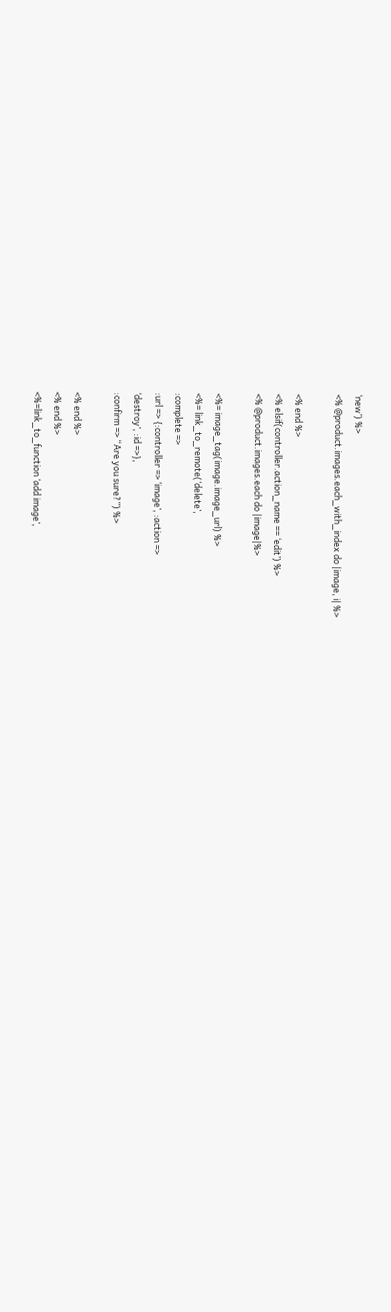‘new’) %>
<% @product.images.each_with_index do |image, i| %>

<% end %>
<% elsif(controller.action_name == ‘edit’) %>
<% @product.images.each do |image|%>

<%= image_tag(image.image_url) %>
<%= link_to_remote(‘delete’,
:complete =>
:url => {:controller => ‘image’, :action =>
‘destroy’, :id =>},
:confirm => “Are you sure?”) %>

<% end %>
<% end %>
<%=link_to_function ‘add image’,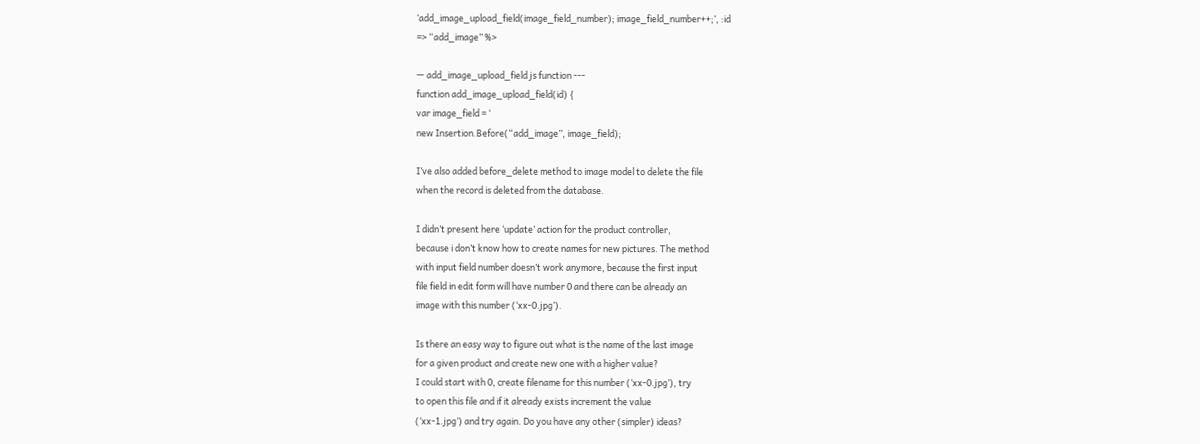‘add_image_upload_field(image_field_number); image_field_number++;’, :id
=> “add_image” %>

— add_image_upload_field js function ---
function add_image_upload_field(id) {
var image_field = ‘
new Insertion.Before(“add_image”, image_field);

I’ve also added before_delete method to image model to delete the file
when the record is deleted from the database.

I didn’t present here ‘update’ action for the product controller,
because i don’t know how to create names for new pictures. The method
with input field number doesn’t work anymore, because the first input
file field in edit form will have number 0 and there can be already an
image with this number (‘xx-0.jpg’).

Is there an easy way to figure out what is the name of the last image
for a given product and create new one with a higher value?
I could start with 0, create filename for this number (‘xx-0.jpg’), try
to open this file and if it already exists increment the value
(‘xx-1.jpg’) and try again. Do you have any other (simpler) ideas?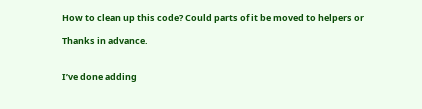How to clean up this code? Could parts of it be moved to helpers or

Thanks in advance.


I’ve done adding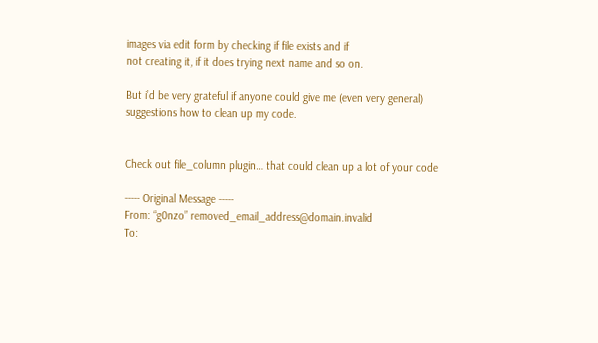images via edit form by checking if file exists and if
not creating it, if it does trying next name and so on.

But i’d be very grateful if anyone could give me (even very general)
suggestions how to clean up my code.


Check out file_column plugin… that could clean up a lot of your code

----- Original Message -----
From: “g0nzo” removed_email_address@domain.invalid
To: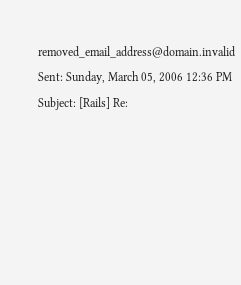removed_email_address@domain.invalid
Sent: Sunday, March 05, 2006 12:36 PM
Subject: [Rails] Re: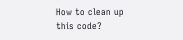How to clean up this code?